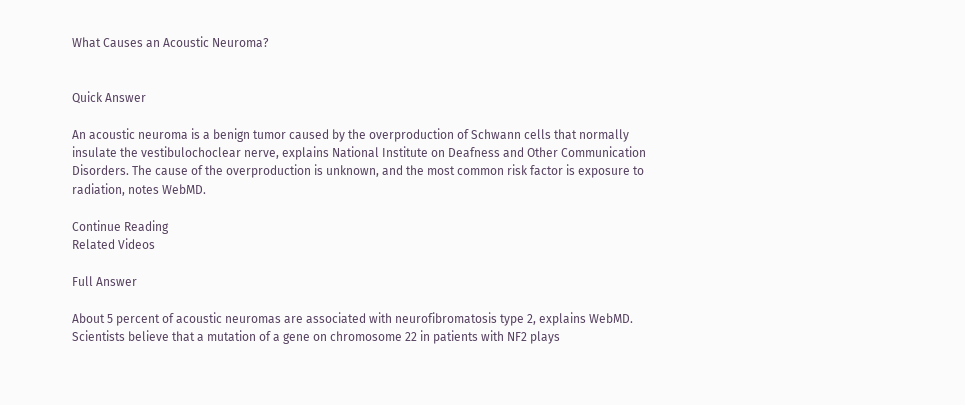What Causes an Acoustic Neuroma?


Quick Answer

An acoustic neuroma is a benign tumor caused by the overproduction of Schwann cells that normally insulate the vestibulochoclear nerve, explains National Institute on Deafness and Other Communication Disorders. The cause of the overproduction is unknown, and the most common risk factor is exposure to radiation, notes WebMD.

Continue Reading
Related Videos

Full Answer

About 5 percent of acoustic neuromas are associated with neurofibromatosis type 2, explains WebMD. Scientists believe that a mutation of a gene on chromosome 22 in patients with NF2 plays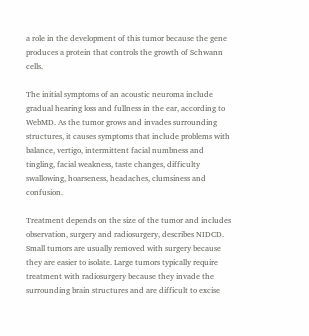a role in the development of this tumor because the gene produces a protein that controls the growth of Schwann cells.

The initial symptoms of an acoustic neuroma include gradual hearing loss and fullness in the ear, according to WebMD. As the tumor grows and invades surrounding structures, it causes symptoms that include problems with balance, vertigo, intermittent facial numbness and tingling, facial weakness, taste changes, difficulty swallowing, hoarseness, headaches, clumsiness and confusion.

Treatment depends on the size of the tumor and includes observation, surgery and radiosurgery, describes NIDCD. Small tumors are usually removed with surgery because they are easier to isolate. Large tumors typically require treatment with radiosurgery because they invade the surrounding brain structures and are difficult to excise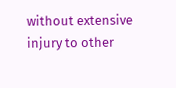without extensive injury to other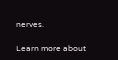nerves.

Learn more about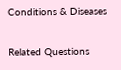Conditions & Diseases

Related Questions